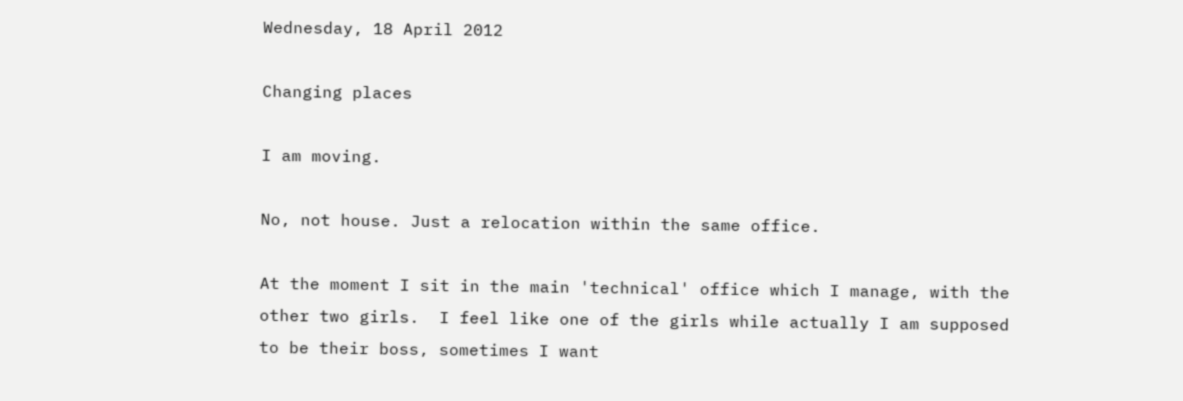Wednesday, 18 April 2012

Changing places

I am moving.

No, not house. Just a relocation within the same office.

At the moment I sit in the main 'technical' office which I manage, with the other two girls.  I feel like one of the girls while actually I am supposed to be their boss, sometimes I want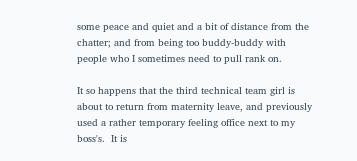some peace and quiet and a bit of distance from the chatter; and from being too buddy-buddy with people who I sometimes need to pull rank on.

It so happens that the third technical team girl is about to return from maternity leave, and previously used a rather temporary feeling office next to my boss's.  It is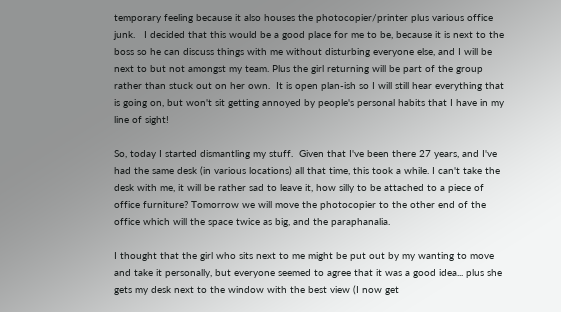temporary feeling because it also houses the photocopier/printer plus various office junk.   I decided that this would be a good place for me to be, because it is next to the boss so he can discuss things with me without disturbing everyone else, and I will be next to but not amongst my team. Plus the girl returning will be part of the group rather than stuck out on her own.  It is open plan-ish so I will still hear everything that is going on, but won't sit getting annoyed by people's personal habits that I have in my line of sight!

So, today I started dismantling my stuff.  Given that I've been there 27 years, and I've had the same desk (in various locations) all that time, this took a while. I can't take the desk with me, it will be rather sad to leave it, how silly to be attached to a piece of office furniture? Tomorrow we will move the photocopier to the other end of the office which will the space twice as big, and the paraphanalia.

I thought that the girl who sits next to me might be put out by my wanting to move and take it personally, but everyone seemed to agree that it was a good idea... plus she gets my desk next to the window with the best view (I now get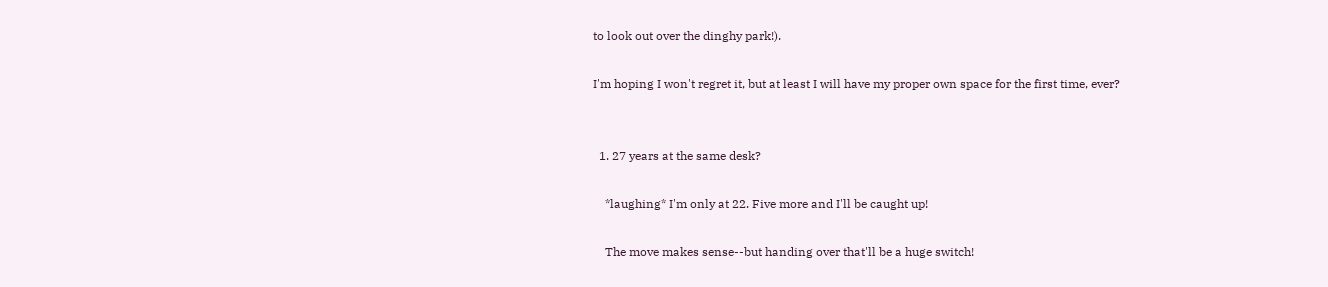to look out over the dinghy park!).

I'm hoping I won't regret it, but at least I will have my proper own space for the first time, ever?


  1. 27 years at the same desk?

    *laughing* I'm only at 22. Five more and I'll be caught up!

    The move makes sense--but handing over that'll be a huge switch!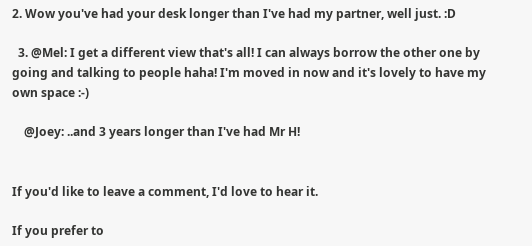2. Wow you've had your desk longer than I've had my partner, well just. :D

  3. @Mel: I get a different view that's all! I can always borrow the other one by going and talking to people haha! I'm moved in now and it's lovely to have my own space :-)

    @Joey: ..and 3 years longer than I've had Mr H!


If you'd like to leave a comment, I'd love to hear it.

If you prefer to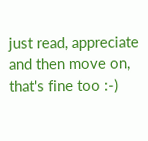just read, appreciate and then move on, that's fine too :-)